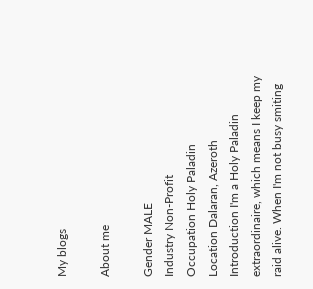My blogs

About me

Gender MALE
Industry Non-Profit
Occupation Holy Paladin
Location Dalaran, Azeroth
Introduction I'm a Holy Paladin extraordinaire, which means I keep my raid alive. When I'm not busy smiting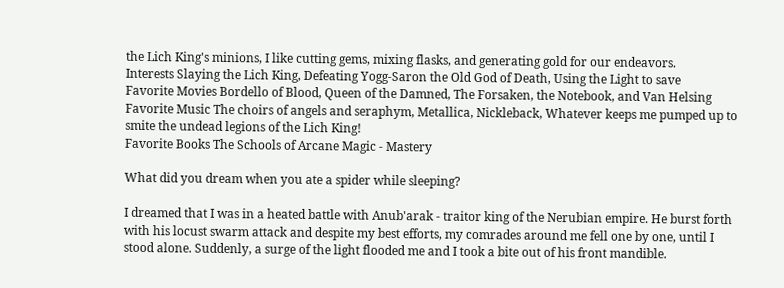the Lich King's minions, I like cutting gems, mixing flasks, and generating gold for our endeavors.
Interests Slaying the Lich King, Defeating Yogg-Saron the Old God of Death, Using the Light to save
Favorite Movies Bordello of Blood, Queen of the Damned, The Forsaken, the Notebook, and Van Helsing
Favorite Music The choirs of angels and seraphym, Metallica, Nickleback, Whatever keeps me pumped up to smite the undead legions of the Lich King!
Favorite Books The Schools of Arcane Magic - Mastery

What did you dream when you ate a spider while sleeping?

I dreamed that I was in a heated battle with Anub'arak - traitor king of the Nerubian empire. He burst forth with his locust swarm attack and despite my best efforts, my comrades around me fell one by one, until I stood alone. Suddenly, a surge of the light flooded me and I took a bite out of his front mandible.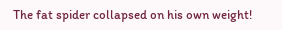The fat spider collapsed on his own weight!